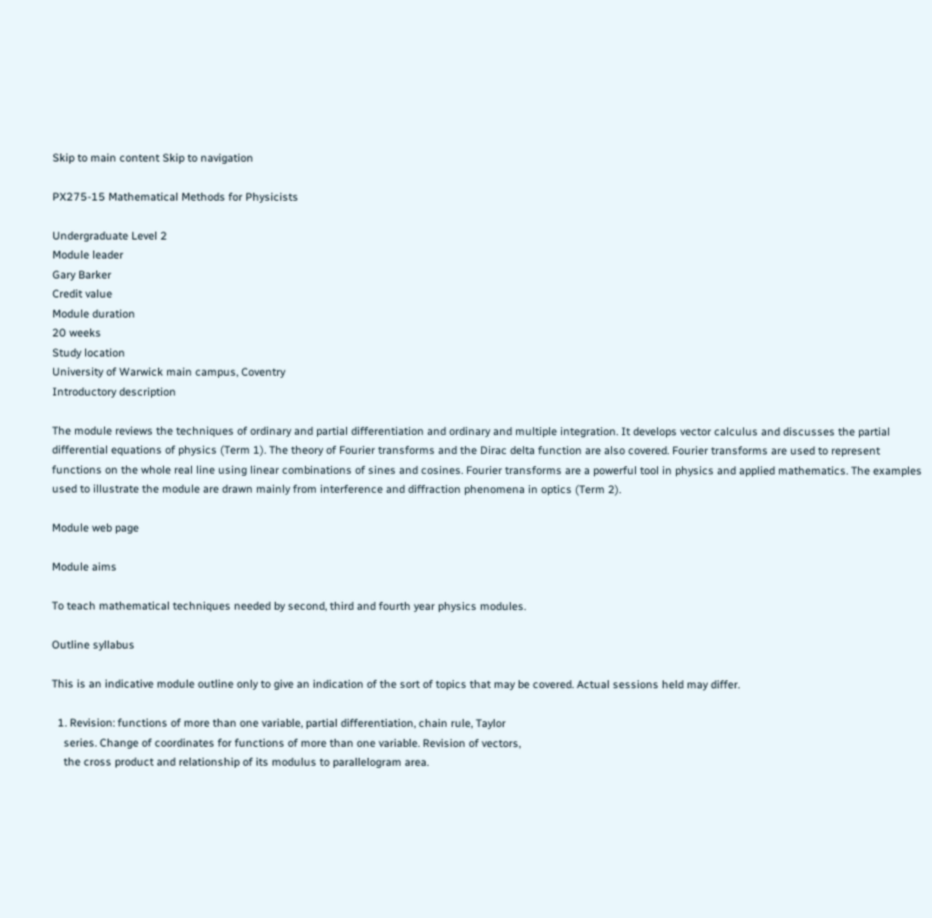Skip to main content Skip to navigation

PX275-15 Mathematical Methods for Physicists

Undergraduate Level 2
Module leader
Gary Barker
Credit value
Module duration
20 weeks
Study location
University of Warwick main campus, Coventry
Introductory description

The module reviews the techniques of ordinary and partial differentiation and ordinary and multiple integration. It develops vector calculus and discusses the partial differential equations of physics (Term 1). The theory of Fourier transforms and the Dirac delta function are also covered. Fourier transforms are used to represent functions on the whole real line using linear combinations of sines and cosines. Fourier transforms are a powerful tool in physics and applied mathematics. The examples used to illustrate the module are drawn mainly from interference and diffraction phenomena in optics (Term 2).

Module web page

Module aims

To teach mathematical techniques needed by second, third and fourth year physics modules.

Outline syllabus

This is an indicative module outline only to give an indication of the sort of topics that may be covered. Actual sessions held may differ.

  1. Revision: functions of more than one variable, partial differentiation, chain rule, Taylor
    series. Change of coordinates for functions of more than one variable. Revision of vectors,
    the cross product and relationship of its modulus to parallelogram area.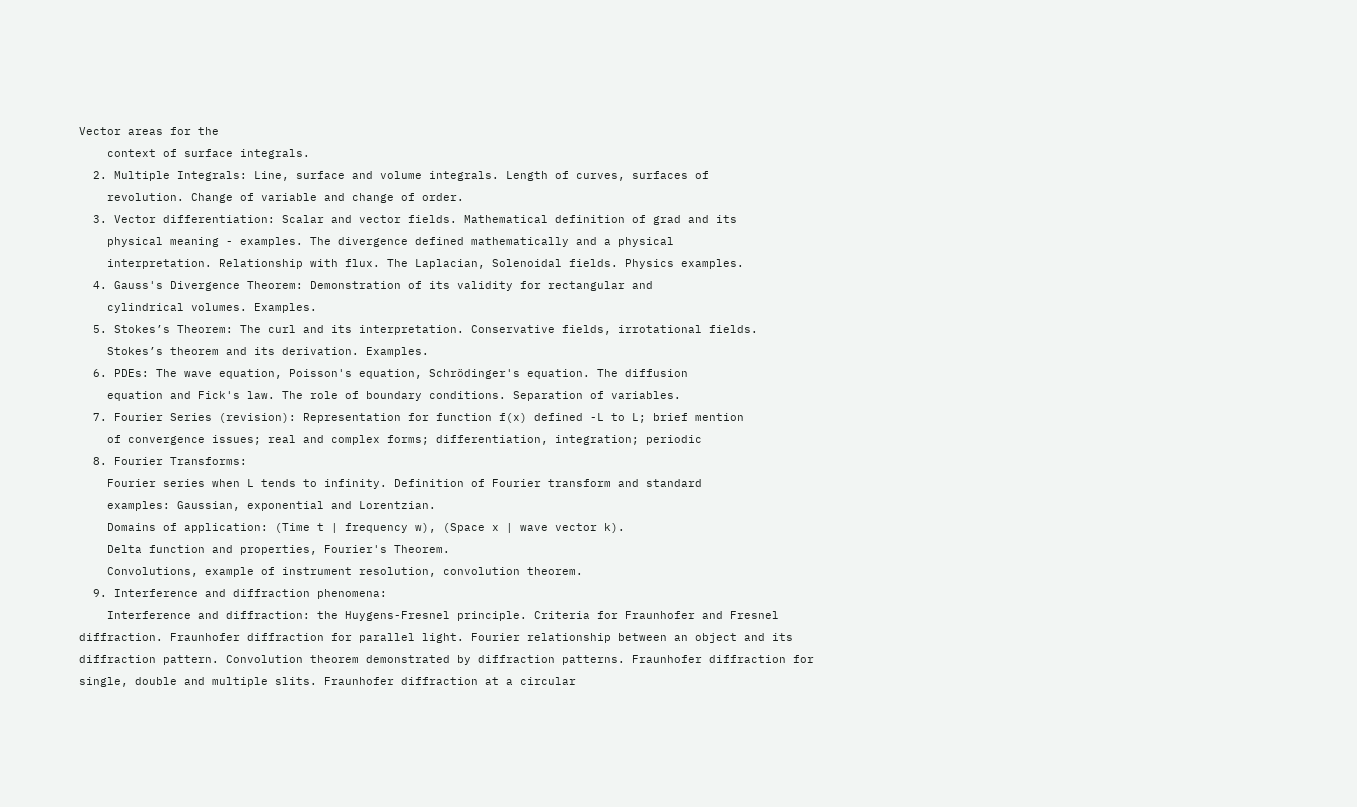Vector areas for the
    context of surface integrals.
  2. Multiple Integrals: Line, surface and volume integrals. Length of curves, surfaces of
    revolution. Change of variable and change of order.
  3. Vector differentiation: Scalar and vector fields. Mathematical definition of grad and its
    physical meaning - examples. The divergence defined mathematically and a physical
    interpretation. Relationship with flux. The Laplacian, Solenoidal fields. Physics examples.
  4. Gauss's Divergence Theorem: Demonstration of its validity for rectangular and
    cylindrical volumes. Examples.
  5. Stokes’s Theorem: The curl and its interpretation. Conservative fields, irrotational fields.
    Stokes’s theorem and its derivation. Examples.
  6. PDEs: The wave equation, Poisson's equation, Schrödinger's equation. The diffusion
    equation and Fick's law. The role of boundary conditions. Separation of variables.
  7. Fourier Series (revision): Representation for function f(x) defined -L to L; brief mention
    of convergence issues; real and complex forms; differentiation, integration; periodic
  8. Fourier Transforms:
    Fourier series when L tends to infinity. Definition of Fourier transform and standard
    examples: Gaussian, exponential and Lorentzian.
    Domains of application: (Time t | frequency w), (Space x | wave vector k).
    Delta function and properties, Fourier's Theorem.
    Convolutions, example of instrument resolution, convolution theorem.
  9. Interference and diffraction phenomena:
    Interference and diffraction: the Huygens-Fresnel principle. Criteria for Fraunhofer and Fresnel diffraction. Fraunhofer diffraction for parallel light. Fourier relationship between an object and its diffraction pattern. Convolution theorem demonstrated by diffraction patterns. Fraunhofer diffraction for single, double and multiple slits. Fraunhofer diffraction at a circular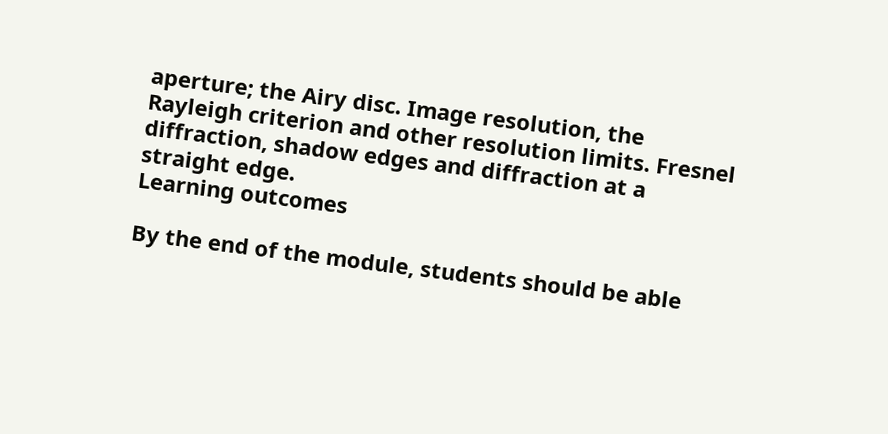aperture; the Airy disc. Image resolution, the Rayleigh criterion and other resolution limits. Fresnel diffraction, shadow edges and diffraction at a straight edge.
Learning outcomes

By the end of the module, students should be able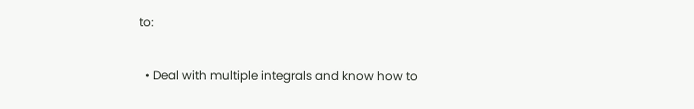to:

  • Deal with multiple integrals and know how to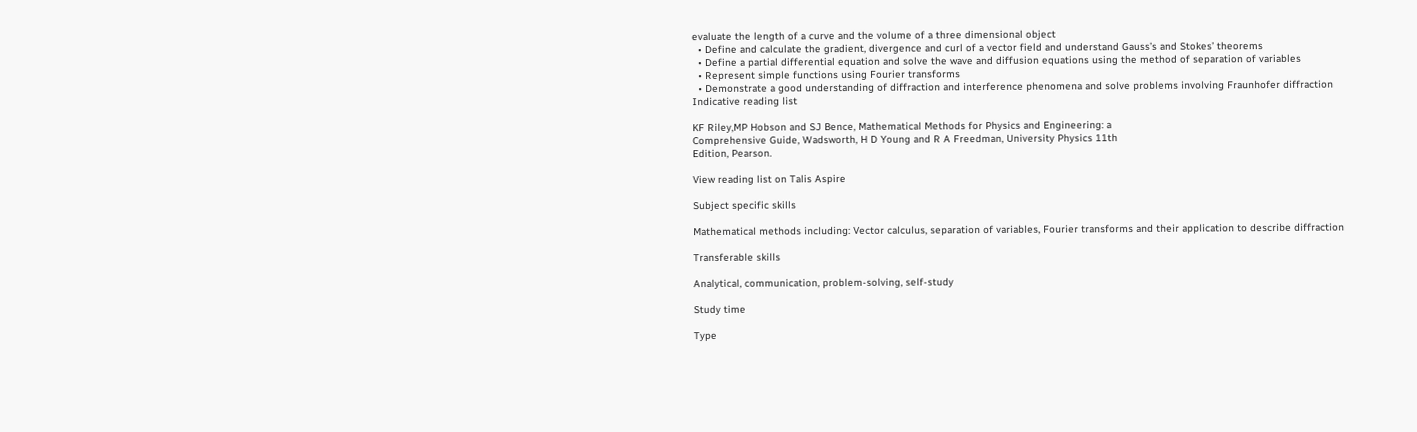evaluate the length of a curve and the volume of a three dimensional object
  • Define and calculate the gradient, divergence and curl of a vector field and understand Gauss’s and Stokes’ theorems
  • Define a partial differential equation and solve the wave and diffusion equations using the method of separation of variables
  • Represent simple functions using Fourier transforms
  • Demonstrate a good understanding of diffraction and interference phenomena and solve problems involving Fraunhofer diffraction
Indicative reading list

KF Riley,MP Hobson and SJ Bence, Mathematical Methods for Physics and Engineering: a
Comprehensive Guide, Wadsworth, H D Young and R A Freedman, University Physics 11th
Edition, Pearson.

View reading list on Talis Aspire

Subject specific skills

Mathematical methods including: Vector calculus, separation of variables, Fourier transforms and their application to describe diffraction

Transferable skills

Analytical, communication, problem-solving, self-study

Study time

Type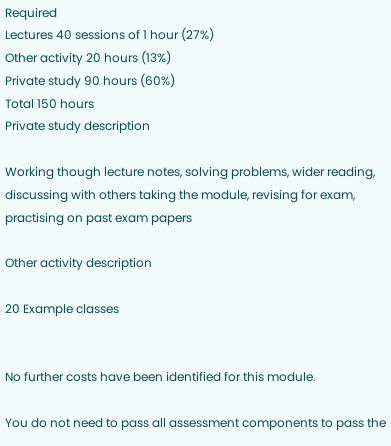Required
Lectures 40 sessions of 1 hour (27%)
Other activity 20 hours (13%)
Private study 90 hours (60%)
Total 150 hours
Private study description

Working though lecture notes, solving problems, wider reading, discussing with others taking the module, revising for exam, practising on past exam papers

Other activity description

20 Example classes


No further costs have been identified for this module.

You do not need to pass all assessment components to pass the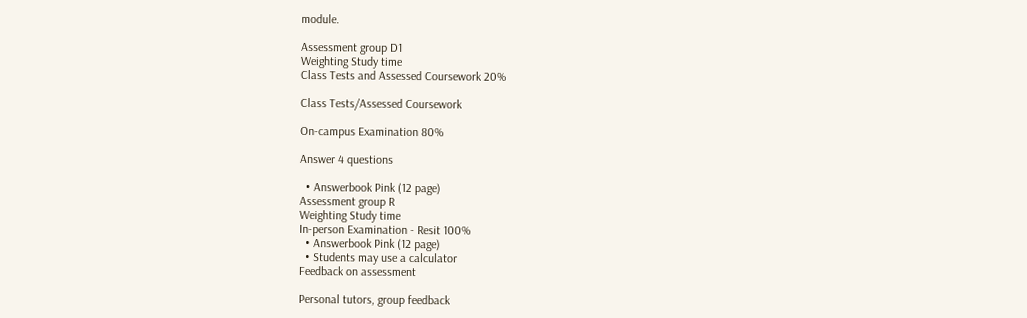module.

Assessment group D1
Weighting Study time
Class Tests and Assessed Coursework 20%

Class Tests/Assessed Coursework

On-campus Examination 80%

Answer 4 questions

  • Answerbook Pink (12 page)
Assessment group R
Weighting Study time
In-person Examination - Resit 100%
  • Answerbook Pink (12 page)
  • Students may use a calculator
Feedback on assessment

Personal tutors, group feedback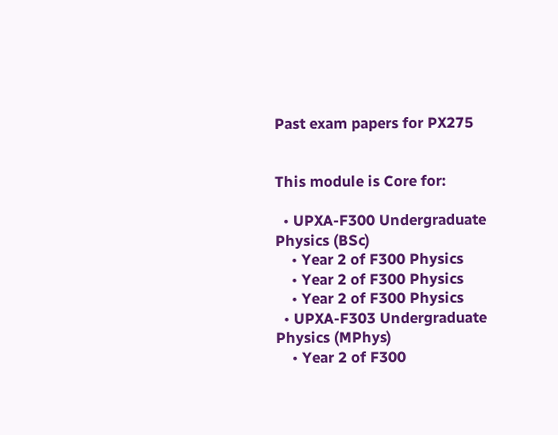Past exam papers for PX275


This module is Core for:

  • UPXA-F300 Undergraduate Physics (BSc)
    • Year 2 of F300 Physics
    • Year 2 of F300 Physics
    • Year 2 of F300 Physics
  • UPXA-F303 Undergraduate Physics (MPhys)
    • Year 2 of F300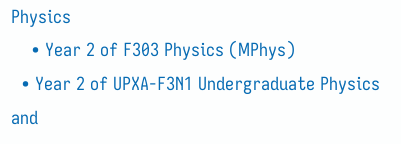Physics
    • Year 2 of F303 Physics (MPhys)
  • Year 2 of UPXA-F3N1 Undergraduate Physics and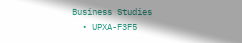Business Studies
  • UPXA-F3F5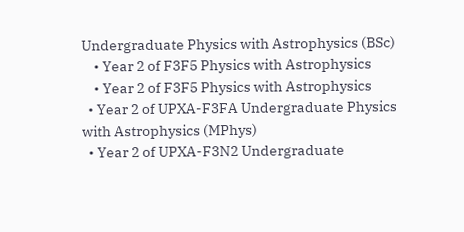Undergraduate Physics with Astrophysics (BSc)
    • Year 2 of F3F5 Physics with Astrophysics
    • Year 2 of F3F5 Physics with Astrophysics
  • Year 2 of UPXA-F3FA Undergraduate Physics with Astrophysics (MPhys)
  • Year 2 of UPXA-F3N2 Undergraduate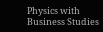Physics with Business Studies